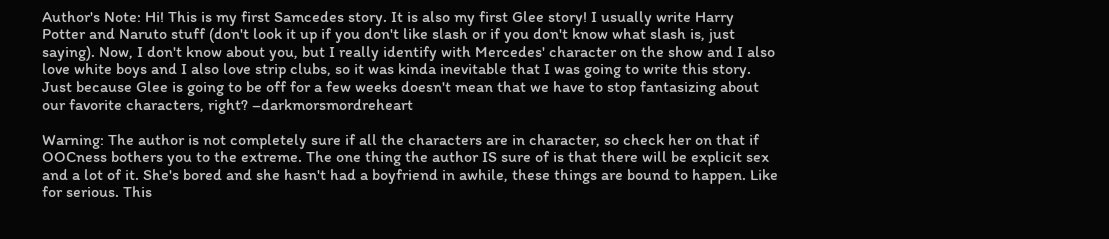Author's Note: Hi! This is my first Samcedes story. It is also my first Glee story! I usually write Harry Potter and Naruto stuff (don't look it up if you don't like slash or if you don't know what slash is, just saying). Now, I don't know about you, but I really identify with Mercedes' character on the show and I also love white boys and I also love strip clubs, so it was kinda inevitable that I was going to write this story. Just because Glee is going to be off for a few weeks doesn't mean that we have to stop fantasizing about our favorite characters, right? –darkmorsmordreheart

Warning: The author is not completely sure if all the characters are in character, so check her on that if OOCness bothers you to the extreme. The one thing the author IS sure of is that there will be explicit sex and a lot of it. She's bored and she hasn't had a boyfriend in awhile, these things are bound to happen. Like for serious. This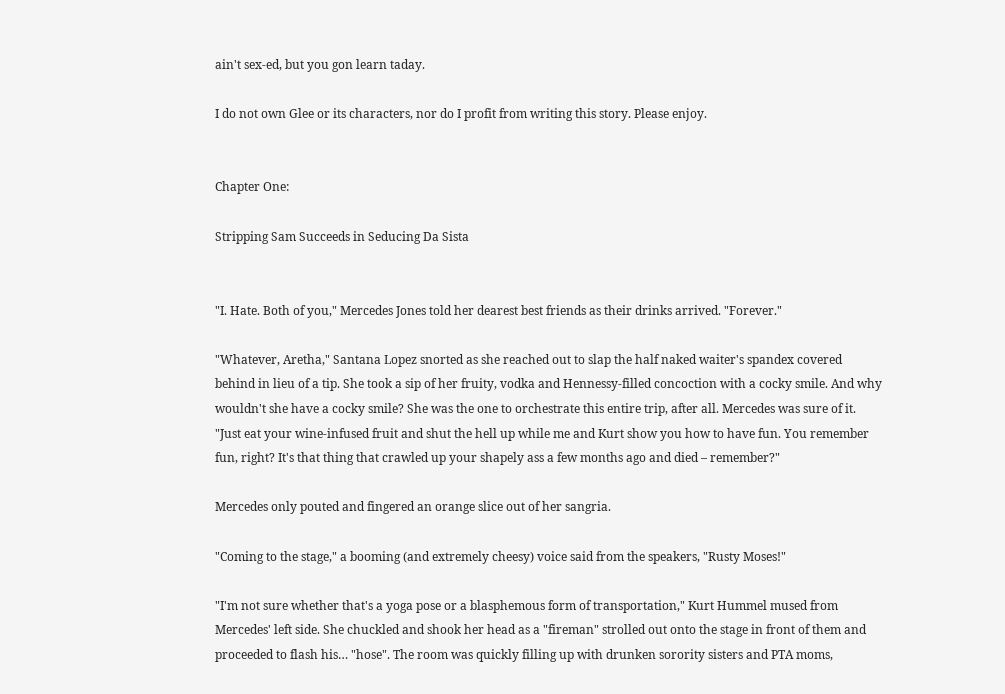ain't sex-ed, but you gon learn taday.

I do not own Glee or its characters, nor do I profit from writing this story. Please enjoy.


Chapter One:

Stripping Sam Succeeds in Seducing Da Sista


"I. Hate. Both of you," Mercedes Jones told her dearest best friends as their drinks arrived. "Forever."

"Whatever, Aretha," Santana Lopez snorted as she reached out to slap the half naked waiter's spandex covered behind in lieu of a tip. She took a sip of her fruity, vodka and Hennessy-filled concoction with a cocky smile. And why wouldn't she have a cocky smile? She was the one to orchestrate this entire trip, after all. Mercedes was sure of it. "Just eat your wine-infused fruit and shut the hell up while me and Kurt show you how to have fun. You remember fun, right? It's that thing that crawled up your shapely ass a few months ago and died – remember?"

Mercedes only pouted and fingered an orange slice out of her sangria.

"Coming to the stage," a booming (and extremely cheesy) voice said from the speakers, "Rusty Moses!"

"I'm not sure whether that's a yoga pose or a blasphemous form of transportation," Kurt Hummel mused from Mercedes' left side. She chuckled and shook her head as a "fireman" strolled out onto the stage in front of them and proceeded to flash his… "hose". The room was quickly filling up with drunken sorority sisters and PTA moms,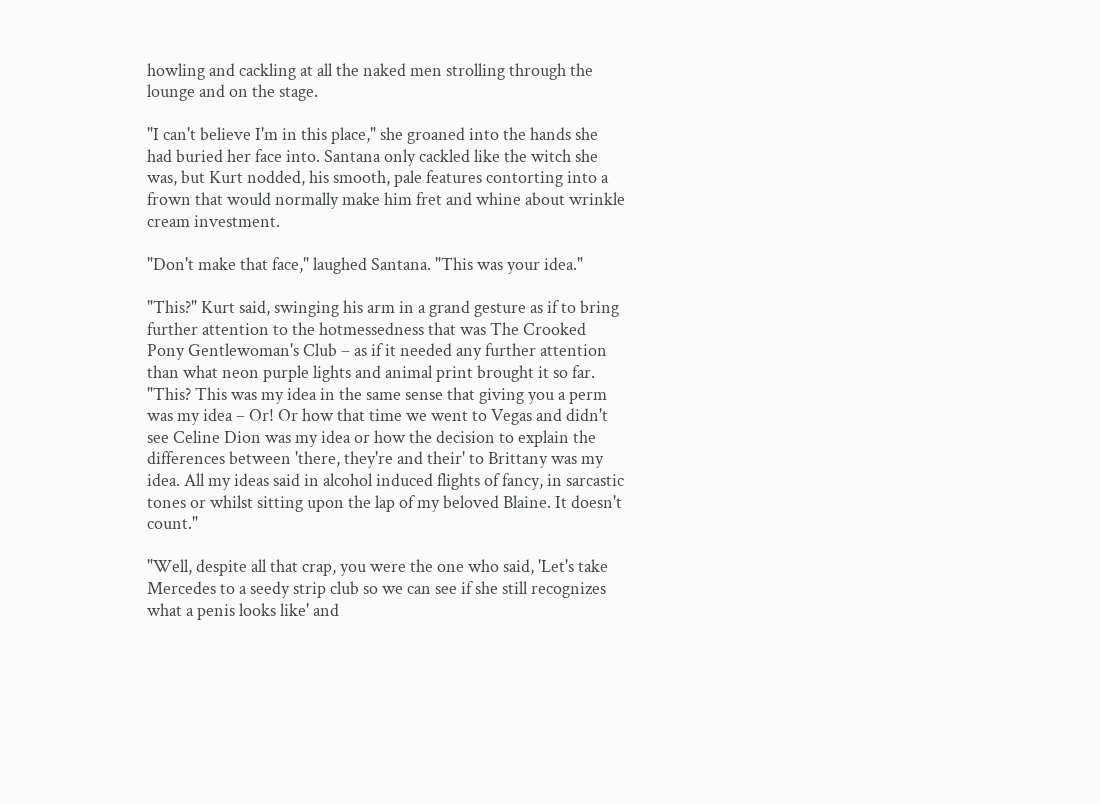howling and cackling at all the naked men strolling through the lounge and on the stage.

"I can't believe I'm in this place," she groaned into the hands she had buried her face into. Santana only cackled like the witch she was, but Kurt nodded, his smooth, pale features contorting into a frown that would normally make him fret and whine about wrinkle cream investment.

"Don't make that face," laughed Santana. "This was your idea."

"This?" Kurt said, swinging his arm in a grand gesture as if to bring further attention to the hotmessedness that was The Crooked Pony Gentlewoman's Club – as if it needed any further attention than what neon purple lights and animal print brought it so far. "This? This was my idea in the same sense that giving you a perm was my idea – Or! Or how that time we went to Vegas and didn't see Celine Dion was my idea or how the decision to explain the differences between 'there, they're and their' to Brittany was my idea. All my ideas said in alcohol induced flights of fancy, in sarcastic tones or whilst sitting upon the lap of my beloved Blaine. It doesn't count."

"Well, despite all that crap, you were the one who said, 'Let's take Mercedes to a seedy strip club so we can see if she still recognizes what a penis looks like' and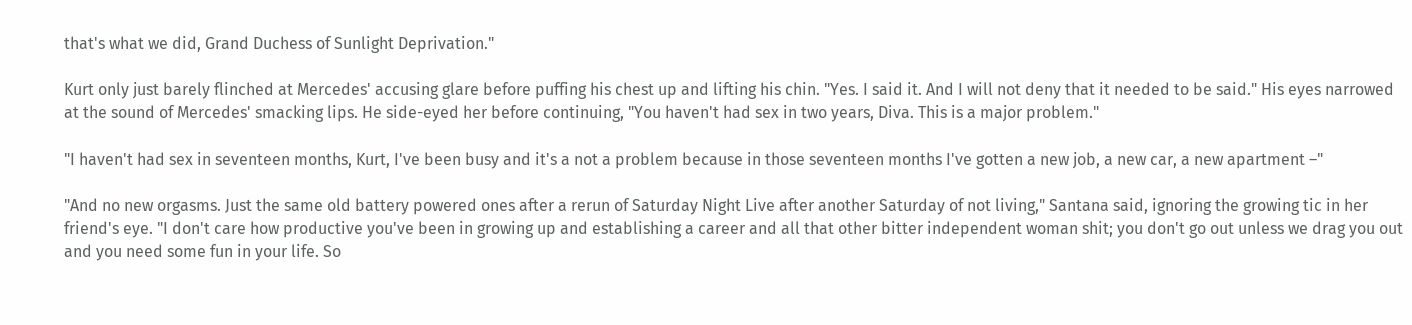that's what we did, Grand Duchess of Sunlight Deprivation."

Kurt only just barely flinched at Mercedes' accusing glare before puffing his chest up and lifting his chin. "Yes. I said it. And I will not deny that it needed to be said." His eyes narrowed at the sound of Mercedes' smacking lips. He side-eyed her before continuing, "You haven't had sex in two years, Diva. This is a major problem."

"I haven't had sex in seventeen months, Kurt, I've been busy and it's a not a problem because in those seventeen months I've gotten a new job, a new car, a new apartment –"

"And no new orgasms. Just the same old battery powered ones after a rerun of Saturday Night Live after another Saturday of not living," Santana said, ignoring the growing tic in her friend's eye. "I don't care how productive you've been in growing up and establishing a career and all that other bitter independent woman shit; you don't go out unless we drag you out and you need some fun in your life. So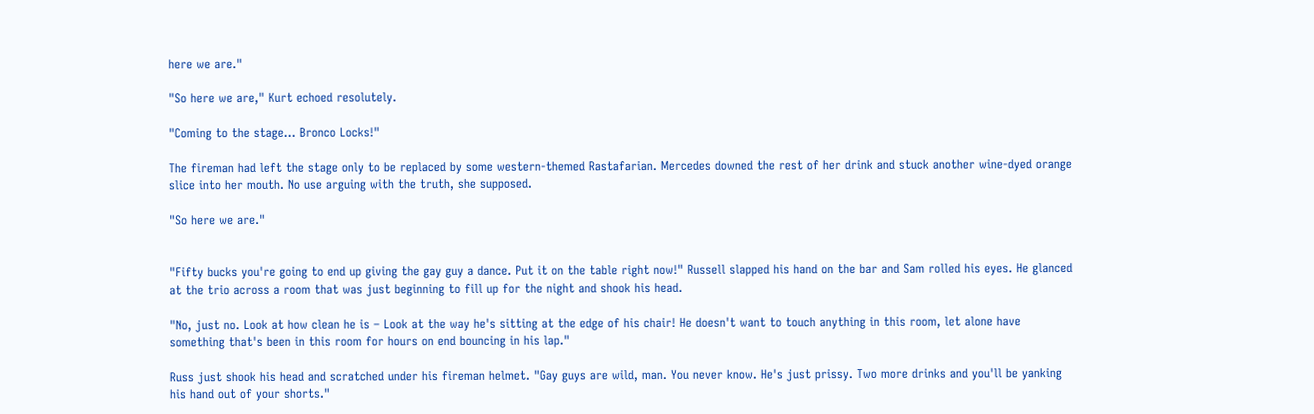here we are."

"So here we are," Kurt echoed resolutely.

"Coming to the stage… Bronco Locks!"

The fireman had left the stage only to be replaced by some western-themed Rastafarian. Mercedes downed the rest of her drink and stuck another wine-dyed orange slice into her mouth. No use arguing with the truth, she supposed.

"So here we are."


"Fifty bucks you're going to end up giving the gay guy a dance. Put it on the table right now!" Russell slapped his hand on the bar and Sam rolled his eyes. He glanced at the trio across a room that was just beginning to fill up for the night and shook his head.

"No, just no. Look at how clean he is – Look at the way he's sitting at the edge of his chair! He doesn't want to touch anything in this room, let alone have something that's been in this room for hours on end bouncing in his lap."

Russ just shook his head and scratched under his fireman helmet. "Gay guys are wild, man. You never know. He's just prissy. Two more drinks and you'll be yanking his hand out of your shorts."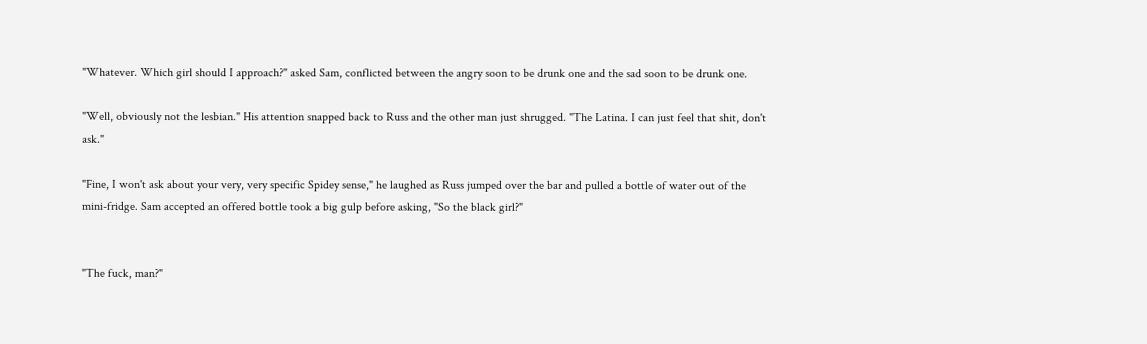"Whatever. Which girl should I approach?" asked Sam, conflicted between the angry soon to be drunk one and the sad soon to be drunk one.

"Well, obviously not the lesbian." His attention snapped back to Russ and the other man just shrugged. "The Latina. I can just feel that shit, don't ask."

"Fine, I won't ask about your very, very specific Spidey sense," he laughed as Russ jumped over the bar and pulled a bottle of water out of the mini-fridge. Sam accepted an offered bottle took a big gulp before asking, "So the black girl?"


"The fuck, man?"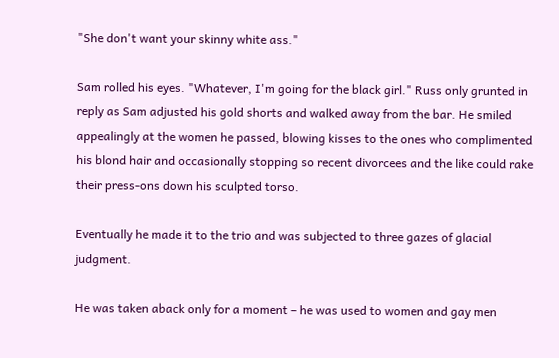"She don't want your skinny white ass."

Sam rolled his eyes. "Whatever, I'm going for the black girl." Russ only grunted in reply as Sam adjusted his gold shorts and walked away from the bar. He smiled appealingly at the women he passed, blowing kisses to the ones who complimented his blond hair and occasionally stopping so recent divorcees and the like could rake their press-ons down his sculpted torso.

Eventually he made it to the trio and was subjected to three gazes of glacial judgment.

He was taken aback only for a moment – he was used to women and gay men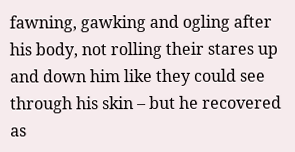fawning, gawking and ogling after his body, not rolling their stares up and down him like they could see through his skin – but he recovered as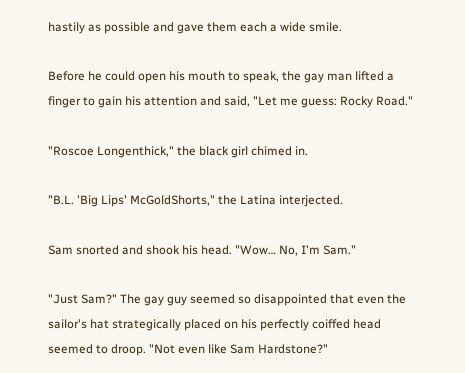hastily as possible and gave them each a wide smile.

Before he could open his mouth to speak, the gay man lifted a finger to gain his attention and said, "Let me guess: Rocky Road."

"Roscoe Longenthick," the black girl chimed in.

"B.L. 'Big Lips' McGoldShorts," the Latina interjected.

Sam snorted and shook his head. "Wow… No, I'm Sam."

"Just Sam?" The gay guy seemed so disappointed that even the sailor's hat strategically placed on his perfectly coiffed head seemed to droop. "Not even like Sam Hardstone?"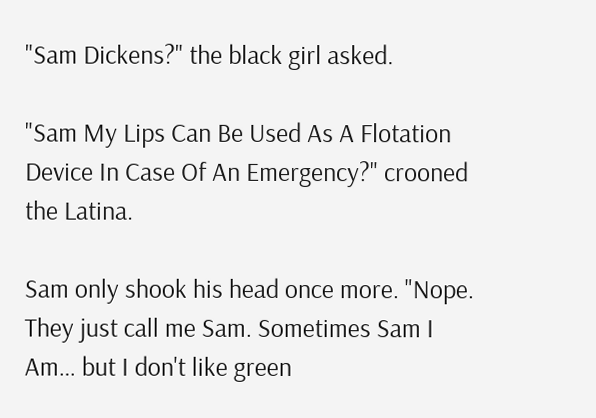"Sam Dickens?" the black girl asked.

"Sam My Lips Can Be Used As A Flotation Device In Case Of An Emergency?" crooned the Latina.

Sam only shook his head once more. "Nope. They just call me Sam. Sometimes Sam I Am… but I don't like green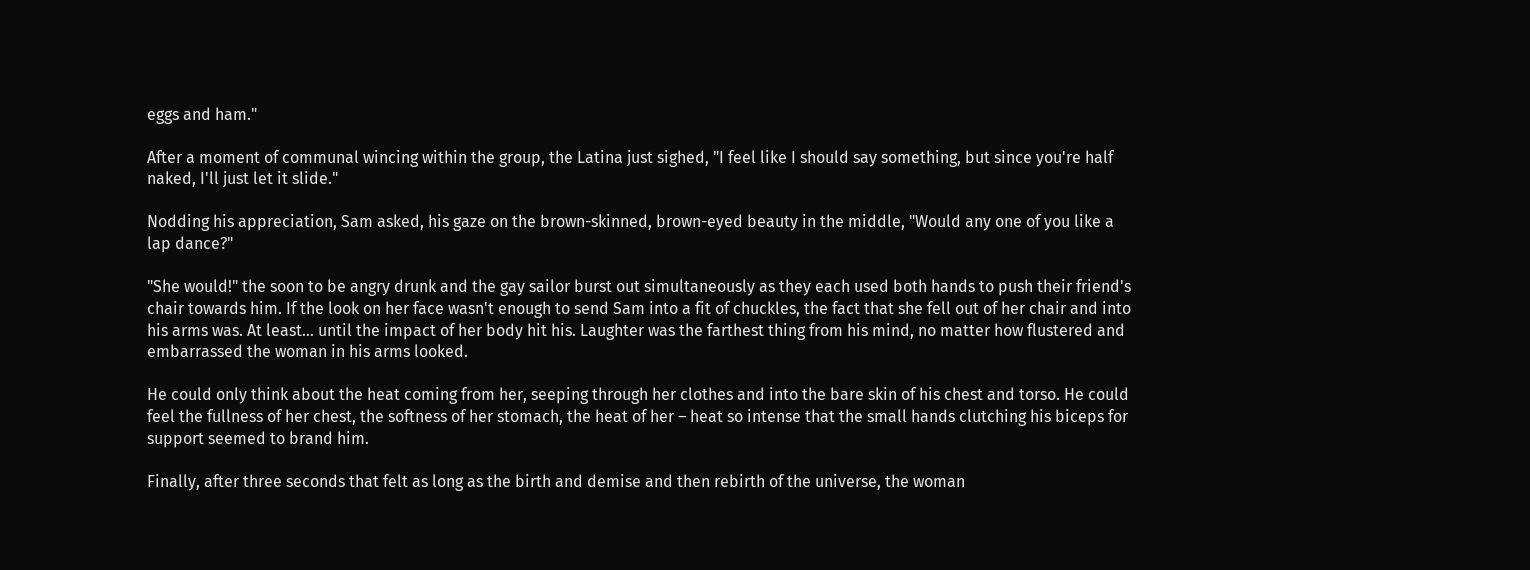eggs and ham."

After a moment of communal wincing within the group, the Latina just sighed, "I feel like I should say something, but since you're half naked, I'll just let it slide."

Nodding his appreciation, Sam asked, his gaze on the brown-skinned, brown-eyed beauty in the middle, "Would any one of you like a lap dance?"

"She would!" the soon to be angry drunk and the gay sailor burst out simultaneously as they each used both hands to push their friend's chair towards him. If the look on her face wasn't enough to send Sam into a fit of chuckles, the fact that she fell out of her chair and into his arms was. At least… until the impact of her body hit his. Laughter was the farthest thing from his mind, no matter how flustered and embarrassed the woman in his arms looked.

He could only think about the heat coming from her, seeping through her clothes and into the bare skin of his chest and torso. He could feel the fullness of her chest, the softness of her stomach, the heat of her – heat so intense that the small hands clutching his biceps for support seemed to brand him.

Finally, after three seconds that felt as long as the birth and demise and then rebirth of the universe, the woman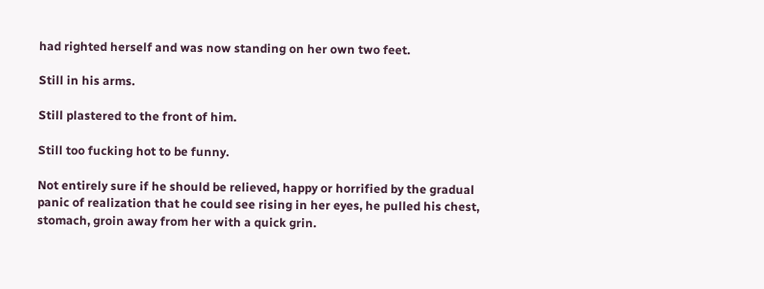had righted herself and was now standing on her own two feet.

Still in his arms.

Still plastered to the front of him.

Still too fucking hot to be funny.

Not entirely sure if he should be relieved, happy or horrified by the gradual panic of realization that he could see rising in her eyes, he pulled his chest, stomach, groin away from her with a quick grin.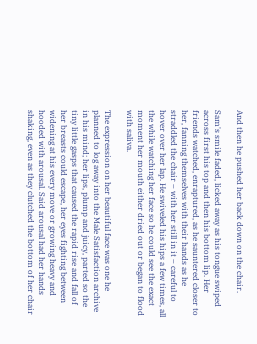And then he pushed her back down on the chair.

Sam's smile faded, licked away as his tongue swiped across first his top and then his bottom lip. Her friends watched, enraptured, as he sauntered closer to her, fanning themselves with their hands as he straddled the chair – with her still in it – careful to hover over her lap. He swiveled his hips a few times, all the while watching her face so he could see the exact moment her mouth either dried out or began to flood with saliva.

The expression on her beautiful face was one he planned to log away into the Male Satisfaction archive in his mind; her lips, plump and juicy, parted so the tiny little gasps that caused the rapid rise and fall of her breasts could escape, her eyes fighting between widening at his every move or growing heavy and hooded with arousal. Said arousal had her hands shaking, even as they clutched the bottom of her chair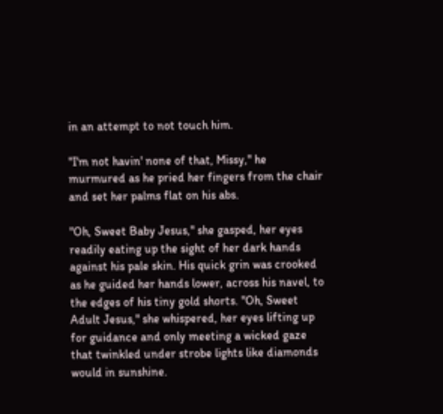in an attempt to not touch him.

"I'm not havin' none of that, Missy," he murmured as he pried her fingers from the chair and set her palms flat on his abs.

"Oh, Sweet Baby Jesus," she gasped, her eyes readily eating up the sight of her dark hands against his pale skin. His quick grin was crooked as he guided her hands lower, across his navel, to the edges of his tiny gold shorts. "Oh, Sweet Adult Jesus," she whispered, her eyes lifting up for guidance and only meeting a wicked gaze that twinkled under strobe lights like diamonds would in sunshine.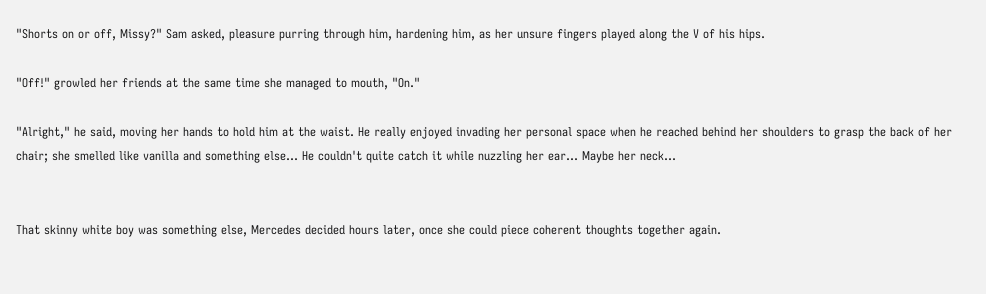"Shorts on or off, Missy?" Sam asked, pleasure purring through him, hardening him, as her unsure fingers played along the V of his hips.

"Off!" growled her friends at the same time she managed to mouth, "On."

"Alright," he said, moving her hands to hold him at the waist. He really enjoyed invading her personal space when he reached behind her shoulders to grasp the back of her chair; she smelled like vanilla and something else… He couldn't quite catch it while nuzzling her ear… Maybe her neck…


That skinny white boy was something else, Mercedes decided hours later, once she could piece coherent thoughts together again.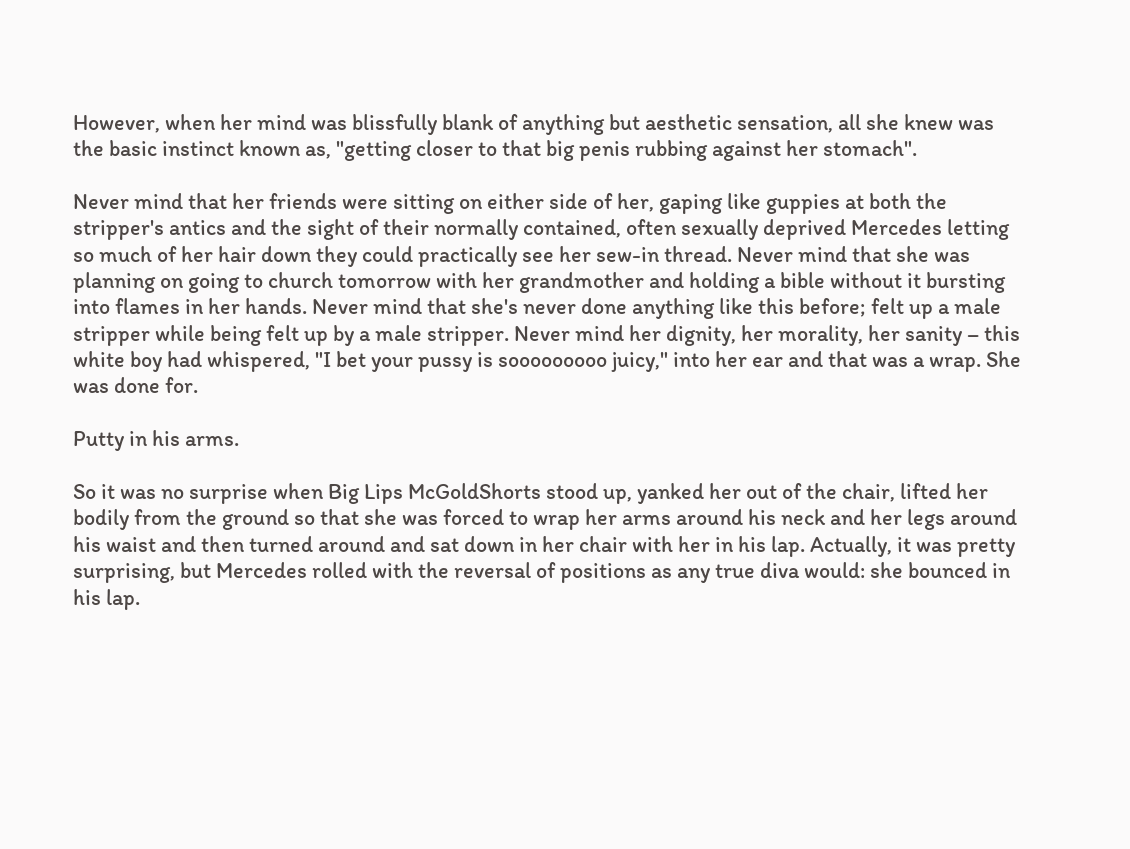However, when her mind was blissfully blank of anything but aesthetic sensation, all she knew was the basic instinct known as, "getting closer to that big penis rubbing against her stomach".

Never mind that her friends were sitting on either side of her, gaping like guppies at both the stripper's antics and the sight of their normally contained, often sexually deprived Mercedes letting so much of her hair down they could practically see her sew-in thread. Never mind that she was planning on going to church tomorrow with her grandmother and holding a bible without it bursting into flames in her hands. Never mind that she's never done anything like this before; felt up a male stripper while being felt up by a male stripper. Never mind her dignity, her morality, her sanity – this white boy had whispered, "I bet your pussy is sooooooooo juicy," into her ear and that was a wrap. She was done for.

Putty in his arms.

So it was no surprise when Big Lips McGoldShorts stood up, yanked her out of the chair, lifted her bodily from the ground so that she was forced to wrap her arms around his neck and her legs around his waist and then turned around and sat down in her chair with her in his lap. Actually, it was pretty surprising, but Mercedes rolled with the reversal of positions as any true diva would: she bounced in his lap.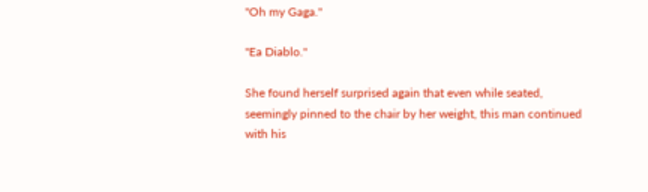"Oh my Gaga."

"Ea Diablo."

She found herself surprised again that even while seated, seemingly pinned to the chair by her weight, this man continued with his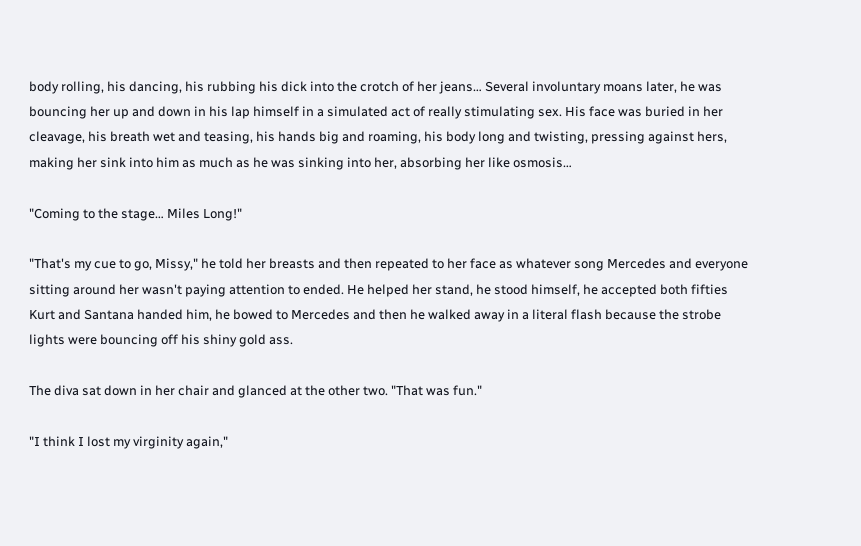body rolling, his dancing, his rubbing his dick into the crotch of her jeans… Several involuntary moans later, he was bouncing her up and down in his lap himself in a simulated act of really stimulating sex. His face was buried in her cleavage, his breath wet and teasing, his hands big and roaming, his body long and twisting, pressing against hers, making her sink into him as much as he was sinking into her, absorbing her like osmosis…

"Coming to the stage… Miles Long!"

"That's my cue to go, Missy," he told her breasts and then repeated to her face as whatever song Mercedes and everyone sitting around her wasn't paying attention to ended. He helped her stand, he stood himself, he accepted both fifties Kurt and Santana handed him, he bowed to Mercedes and then he walked away in a literal flash because the strobe lights were bouncing off his shiny gold ass.

The diva sat down in her chair and glanced at the other two. "That was fun."

"I think I lost my virginity again,"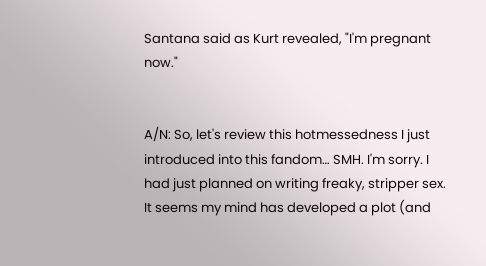Santana said as Kurt revealed, "I'm pregnant now."


A/N: So, let's review this hotmessedness I just introduced into this fandom… SMH. I'm sorry. I had just planned on writing freaky, stripper sex. It seems my mind has developed a plot (and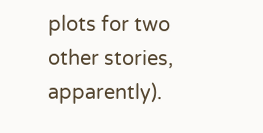plots for two other stories, apparently).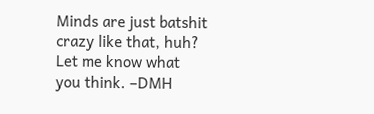Minds are just batshit crazy like that, huh? Let me know what you think. –DMH